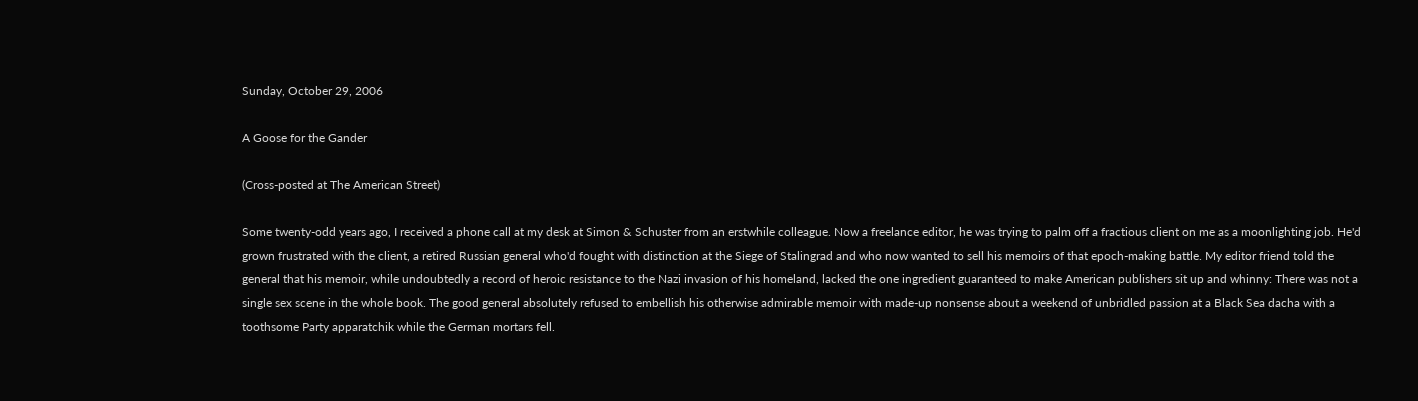Sunday, October 29, 2006

A Goose for the Gander

(Cross-posted at The American Street)

Some twenty-odd years ago, I received a phone call at my desk at Simon & Schuster from an erstwhile colleague. Now a freelance editor, he was trying to palm off a fractious client on me as a moonlighting job. He'd grown frustrated with the client, a retired Russian general who'd fought with distinction at the Siege of Stalingrad and who now wanted to sell his memoirs of that epoch-making battle. My editor friend told the general that his memoir, while undoubtedly a record of heroic resistance to the Nazi invasion of his homeland, lacked the one ingredient guaranteed to make American publishers sit up and whinny: There was not a single sex scene in the whole book. The good general absolutely refused to embellish his otherwise admirable memoir with made-up nonsense about a weekend of unbridled passion at a Black Sea dacha with a toothsome Party apparatchik while the German mortars fell.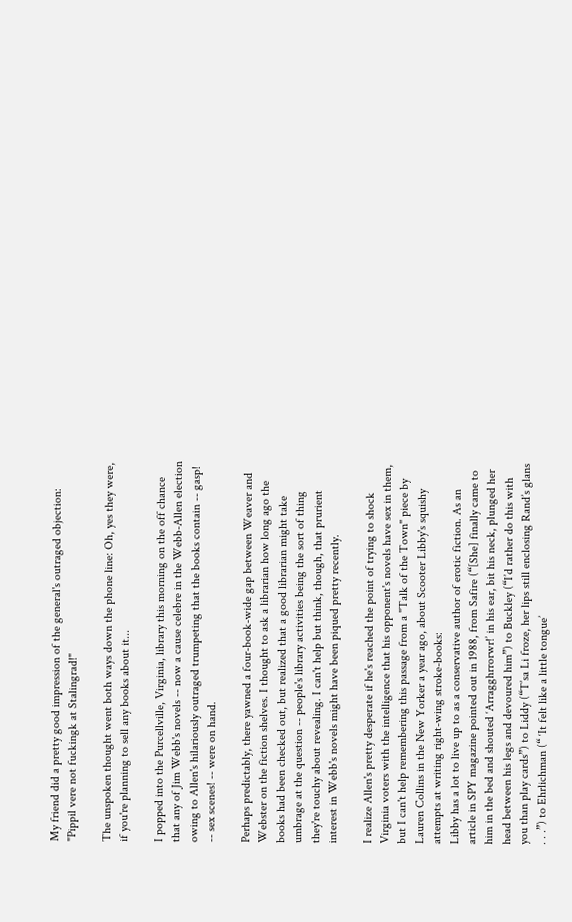My friend did a pretty good impression of the general's outraged objection: "Pippil vere not fuckingk at Stalingrad!"

The unspoken thought went both ways down the phone line: Oh, yes they were, if you're planning to sell any books about it...

I popped into the Purcellville, Virginia, library this morning on the off chance that any of Jim Webb's novels -- now a cause celebre in the Webb-Allen election owing to Allen's hilariously outraged trumpeting that the books contain -- gasp! -- sex scenes! -- were on hand.

Perhaps predictably, there yawned a four-book-wide gap between Weaver and Webster on the fiction shelves. I thought to ask a librarian how long ago the books had been checked out, but realized that a good librarian might take umbrage at the question -- people's library activities being the sort of thing they're touchy about revealing. I can't help but think, though, that prurient interest in Webb's novels might have been piqued pretty recently.

I realize Allen's pretty desperate if he's reached the point of trying to shock Virginia voters with the intelligence that his opponent's novels have sex in them, but I can't help remembering this passage from a "Talk of the Town" piece by Lauren Collins in the New Yorker a year ago, about Scooter Libby's squishy attempts at writing right-wing stroke-books:
Libby has a lot to live up to as a conservative author of erotic fiction. As an article in SPY magazine pointed out in 1988, from Safire (“[She] finally came to him in the bed and shouted ‘Arragghrrorwr!’ in his ear, bit his neck, plunged her head between his legs and devoured him”) to Buckley (“I’d rather do this with you than play cards”) to Liddy (“T’sa Li froze, her lips still enclosing Rand’s glans . . .”) to Ehrlichman (“ ‘It felt like a little tongue’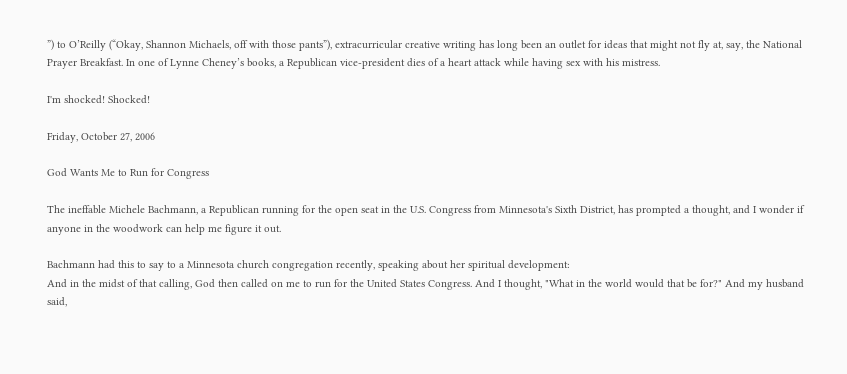”) to O’Reilly (“Okay, Shannon Michaels, off with those pants”), extracurricular creative writing has long been an outlet for ideas that might not fly at, say, the National Prayer Breakfast. In one of Lynne Cheney’s books, a Republican vice-president dies of a heart attack while having sex with his mistress.

I'm shocked! Shocked!

Friday, October 27, 2006

God Wants Me to Run for Congress

The ineffable Michele Bachmann, a Republican running for the open seat in the U.S. Congress from Minnesota's Sixth District, has prompted a thought, and I wonder if anyone in the woodwork can help me figure it out.

Bachmann had this to say to a Minnesota church congregation recently, speaking about her spiritual development:
And in the midst of that calling, God then called on me to run for the United States Congress. And I thought, "What in the world would that be for?" And my husband said,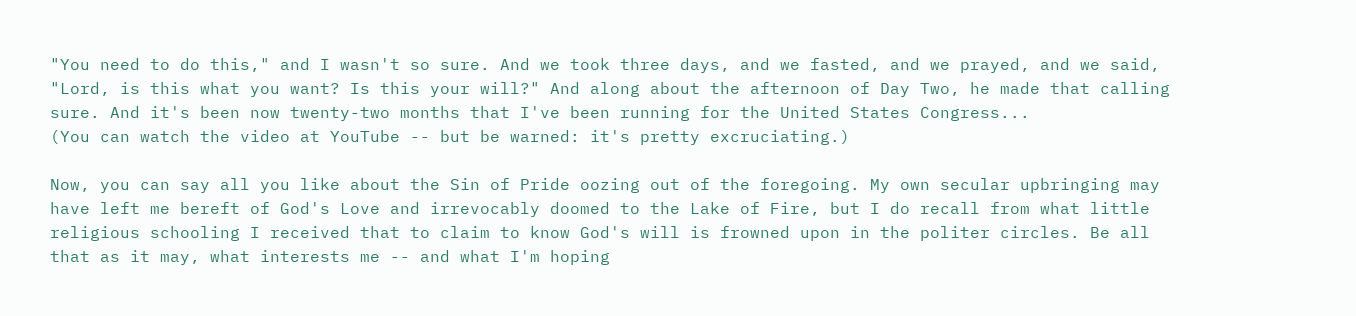"You need to do this," and I wasn't so sure. And we took three days, and we fasted, and we prayed, and we said, "Lord, is this what you want? Is this your will?" And along about the afternoon of Day Two, he made that calling sure. And it's been now twenty-two months that I've been running for the United States Congress...
(You can watch the video at YouTube -- but be warned: it's pretty excruciating.)

Now, you can say all you like about the Sin of Pride oozing out of the foregoing. My own secular upbringing may have left me bereft of God's Love and irrevocably doomed to the Lake of Fire, but I do recall from what little religious schooling I received that to claim to know God's will is frowned upon in the politer circles. Be all that as it may, what interests me -- and what I'm hoping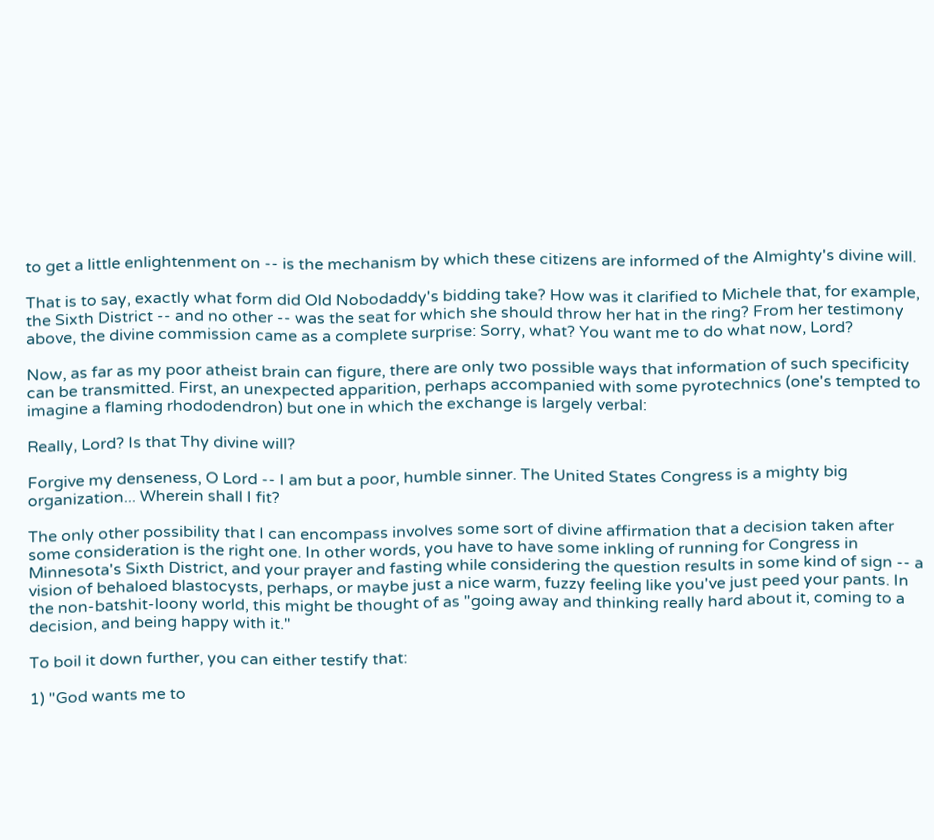to get a little enlightenment on -- is the mechanism by which these citizens are informed of the Almighty's divine will.

That is to say, exactly what form did Old Nobodaddy's bidding take? How was it clarified to Michele that, for example, the Sixth District -- and no other -- was the seat for which she should throw her hat in the ring? From her testimony above, the divine commission came as a complete surprise: Sorry, what? You want me to do what now, Lord?

Now, as far as my poor atheist brain can figure, there are only two possible ways that information of such specificity can be transmitted. First, an unexpected apparition, perhaps accompanied with some pyrotechnics (one's tempted to imagine a flaming rhododendron) but one in which the exchange is largely verbal:

Really, Lord? Is that Thy divine will?

Forgive my denseness, O Lord -- I am but a poor, humble sinner. The United States Congress is a mighty big organization... Wherein shall I fit?

The only other possibility that I can encompass involves some sort of divine affirmation that a decision taken after some consideration is the right one. In other words, you have to have some inkling of running for Congress in Minnesota's Sixth District, and your prayer and fasting while considering the question results in some kind of sign -- a vision of behaloed blastocysts, perhaps, or maybe just a nice warm, fuzzy feeling like you've just peed your pants. In the non-batshit-loony world, this might be thought of as "going away and thinking really hard about it, coming to a decision, and being happy with it."

To boil it down further, you can either testify that:

1) "God wants me to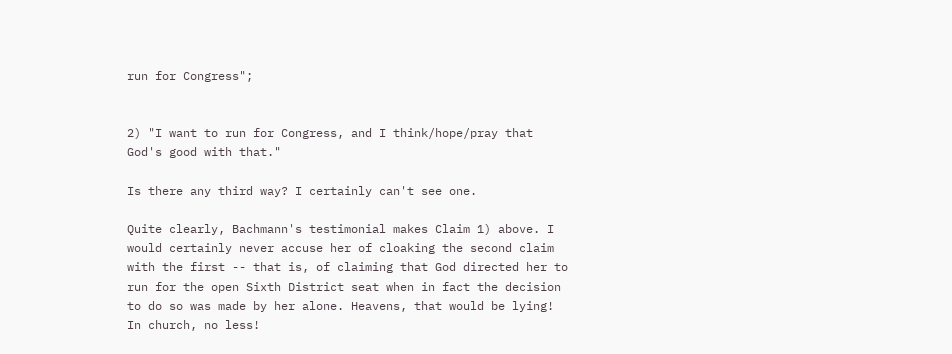run for Congress";


2) "I want to run for Congress, and I think/hope/pray that God's good with that."

Is there any third way? I certainly can't see one.

Quite clearly, Bachmann's testimonial makes Claim 1) above. I would certainly never accuse her of cloaking the second claim with the first -- that is, of claiming that God directed her to run for the open Sixth District seat when in fact the decision to do so was made by her alone. Heavens, that would be lying! In church, no less!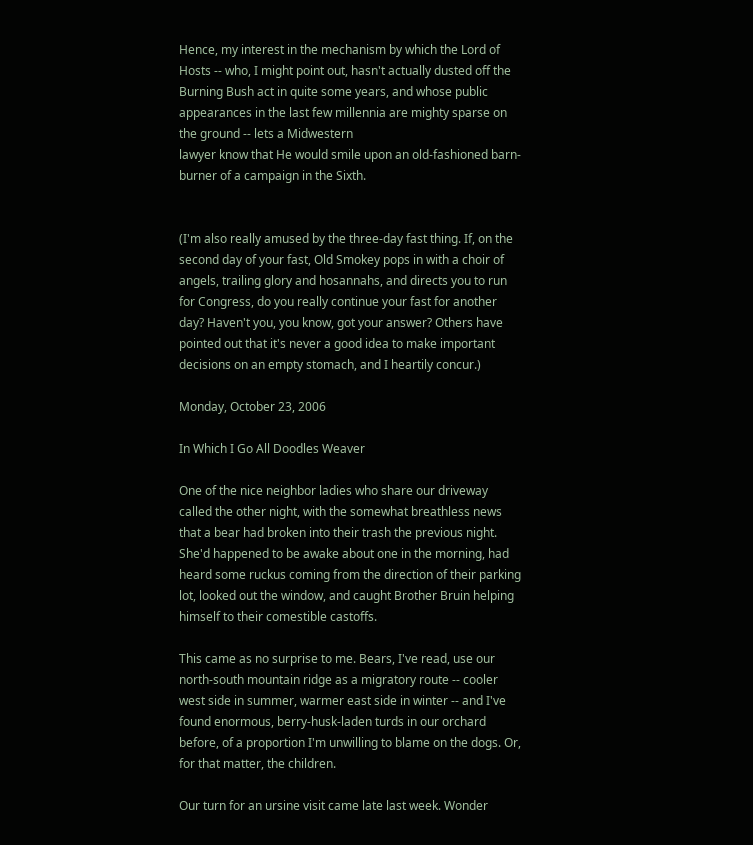Hence, my interest in the mechanism by which the Lord of Hosts -- who, I might point out, hasn't actually dusted off the Burning Bush act in quite some years, and whose public appearances in the last few millennia are mighty sparse on the ground -- lets a Midwestern
lawyer know that He would smile upon an old-fashioned barn-burner of a campaign in the Sixth.


(I'm also really amused by the three-day fast thing. If, on the second day of your fast, Old Smokey pops in with a choir of angels, trailing glory and hosannahs, and directs you to run for Congress, do you really continue your fast for another day? Haven't you, you know, got your answer? Others have pointed out that it's never a good idea to make important decisions on an empty stomach, and I heartily concur.)

Monday, October 23, 2006

In Which I Go All Doodles Weaver

One of the nice neighbor ladies who share our driveway called the other night, with the somewhat breathless news that a bear had broken into their trash the previous night. She'd happened to be awake about one in the morning, had heard some ruckus coming from the direction of their parking lot, looked out the window, and caught Brother Bruin helping himself to their comestible castoffs.

This came as no surprise to me. Bears, I've read, use our north-south mountain ridge as a migratory route -- cooler west side in summer, warmer east side in winter -- and I've found enormous, berry-husk-laden turds in our orchard before, of a proportion I'm unwilling to blame on the dogs. Or, for that matter, the children.

Our turn for an ursine visit came late last week. Wonder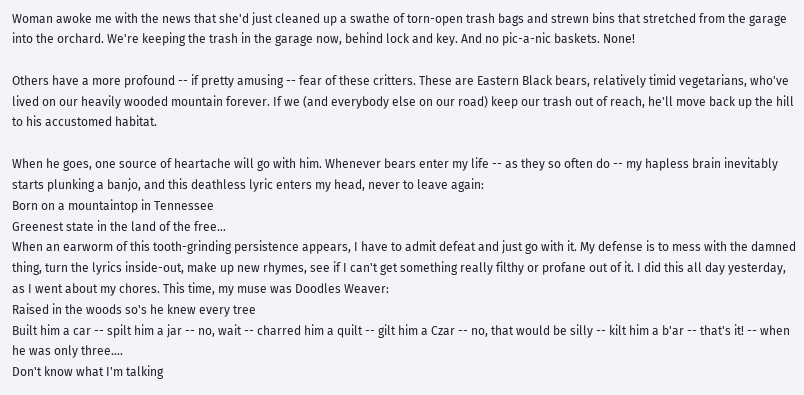Woman awoke me with the news that she'd just cleaned up a swathe of torn-open trash bags and strewn bins that stretched from the garage into the orchard. We're keeping the trash in the garage now, behind lock and key. And no pic-a-nic baskets. None!

Others have a more profound -- if pretty amusing -- fear of these critters. These are Eastern Black bears, relatively timid vegetarians, who've lived on our heavily wooded mountain forever. If we (and everybody else on our road) keep our trash out of reach, he'll move back up the hill to his accustomed habitat.

When he goes, one source of heartache will go with him. Whenever bears enter my life -- as they so often do -- my hapless brain inevitably starts plunking a banjo, and this deathless lyric enters my head, never to leave again:
Born on a mountaintop in Tennessee
Greenest state in the land of the free...
When an earworm of this tooth-grinding persistence appears, I have to admit defeat and just go with it. My defense is to mess with the damned thing, turn the lyrics inside-out, make up new rhymes, see if I can't get something really filthy or profane out of it. I did this all day yesterday, as I went about my chores. This time, my muse was Doodles Weaver:
Raised in the woods so's he knew every tree
Built him a car -- spilt him a jar -- no, wait -- charred him a quilt -- gilt him a Czar -- no, that would be silly -- kilt him a b'ar -- that's it! -- when he was only three....
Don't know what I'm talking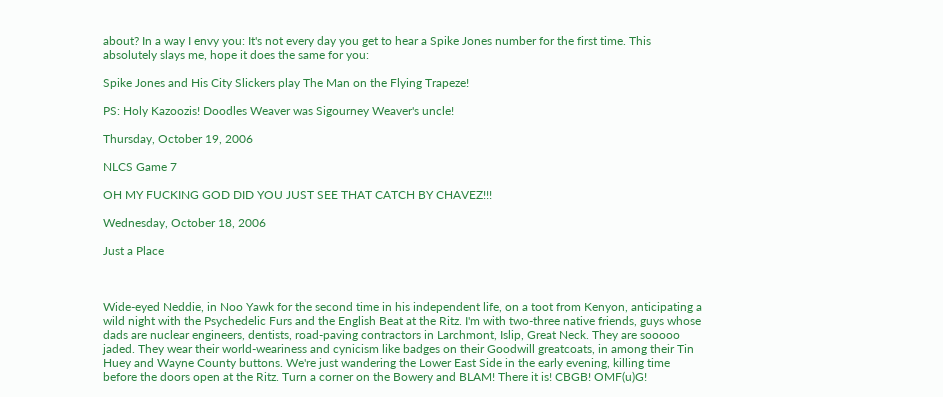about? In a way I envy you: It's not every day you get to hear a Spike Jones number for the first time. This absolutely slays me, hope it does the same for you:

Spike Jones and His City Slickers play The Man on the Flying Trapeze!

PS: Holy Kazoozis! Doodles Weaver was Sigourney Weaver's uncle!

Thursday, October 19, 2006

NLCS Game 7

OH MY FUCKING GOD DID YOU JUST SEE THAT CATCH BY CHAVEZ!!!

Wednesday, October 18, 2006

Just a Place



Wide-eyed Neddie, in Noo Yawk for the second time in his independent life, on a toot from Kenyon, anticipating a wild night with the Psychedelic Furs and the English Beat at the Ritz. I'm with two-three native friends, guys whose dads are nuclear engineers, dentists, road-paving contractors in Larchmont, Islip, Great Neck. They are sooooo jaded. They wear their world-weariness and cynicism like badges on their Goodwill greatcoats, in among their Tin Huey and Wayne County buttons. We're just wandering the Lower East Side in the early evening, killing time before the doors open at the Ritz. Turn a corner on the Bowery and BLAM! There it is! CBGB! OMF(u)G!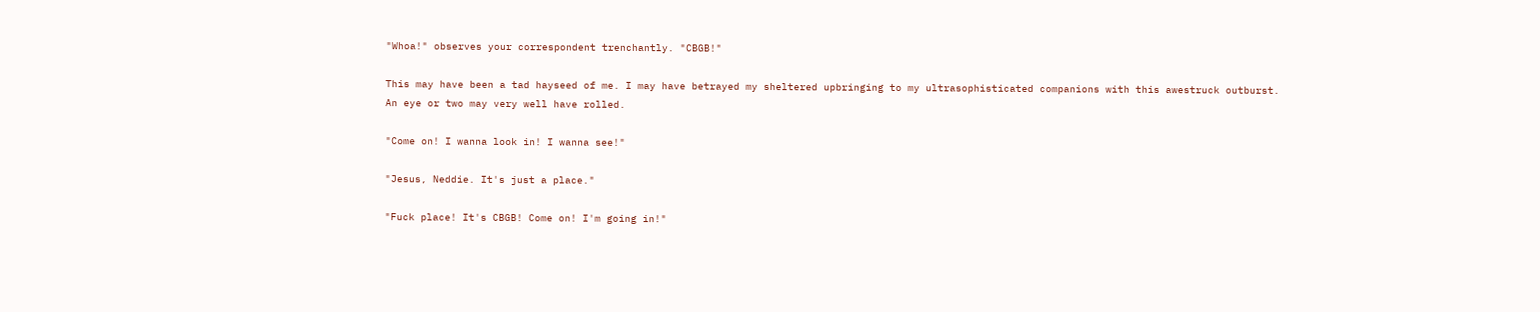"Whoa!" observes your correspondent trenchantly. "CBGB!"

This may have been a tad hayseed of me. I may have betrayed my sheltered upbringing to my ultrasophisticated companions with this awestruck outburst. An eye or two may very well have rolled.

"Come on! I wanna look in! I wanna see!"

"Jesus, Neddie. It's just a place."

"Fuck place! It's CBGB! Come on! I'm going in!"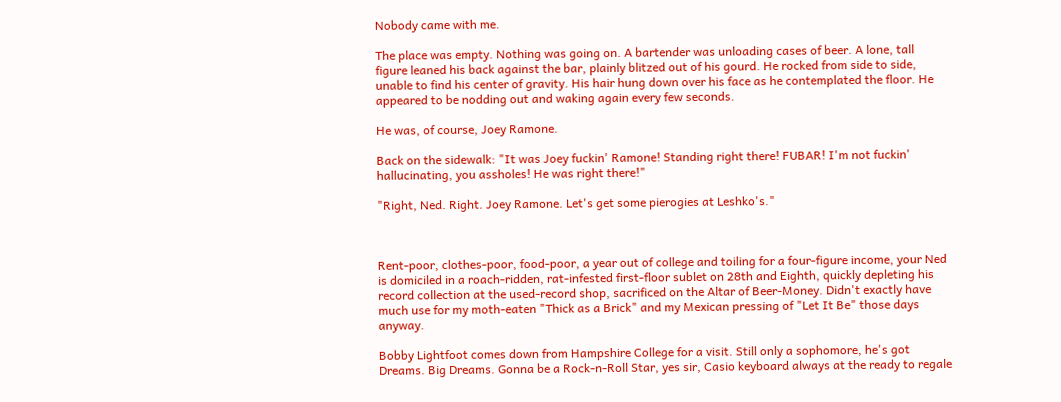Nobody came with me.

The place was empty. Nothing was going on. A bartender was unloading cases of beer. A lone, tall figure leaned his back against the bar, plainly blitzed out of his gourd. He rocked from side to side, unable to find his center of gravity. His hair hung down over his face as he contemplated the floor. He appeared to be nodding out and waking again every few seconds.

He was, of course, Joey Ramone.

Back on the sidewalk: "It was Joey fuckin' Ramone! Standing right there! FUBAR! I'm not fuckin' hallucinating, you assholes! He was right there!"

"Right, Ned. Right. Joey Ramone. Let's get some pierogies at Leshko's."



Rent-poor, clothes-poor, food-poor, a year out of college and toiling for a four-figure income, your Ned is domiciled in a roach-ridden, rat-infested first-floor sublet on 28th and Eighth, quickly depleting his record collection at the used-record shop, sacrificed on the Altar of Beer-Money. Didn't exactly have much use for my moth-eaten "Thick as a Brick" and my Mexican pressing of "Let It Be" those days anyway.

Bobby Lightfoot comes down from Hampshire College for a visit. Still only a sophomore, he's got Dreams. Big Dreams. Gonna be a Rock-n-Roll Star, yes sir, Casio keyboard always at the ready to regale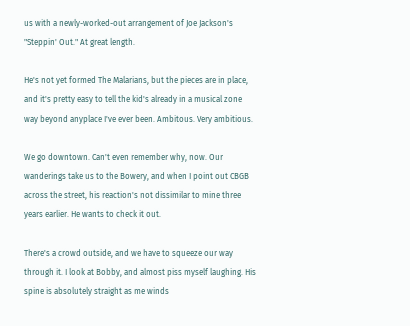us with a newly-worked-out arrangement of Joe Jackson's "Steppin' Out." At great length.

He's not yet formed The Malarians, but the pieces are in place, and it's pretty easy to tell the kid's already in a musical zone way beyond anyplace I've ever been. Ambitous. Very ambitious.

We go downtown. Can't even remember why, now. Our wanderings take us to the Bowery, and when I point out CBGB across the street, his reaction's not dissimilar to mine three years earlier. He wants to check it out.

There's a crowd outside, and we have to squeeze our way through it. I look at Bobby, and almost piss myself laughing. His spine is absolutely straight as me winds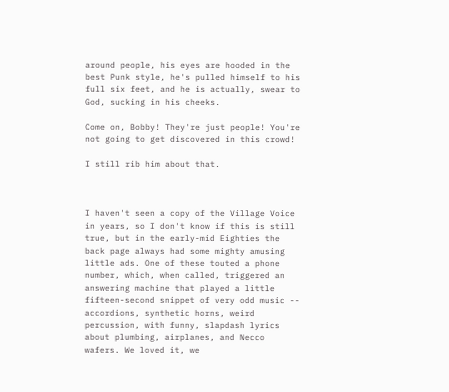around people, his eyes are hooded in the best Punk style, he's pulled himself to his full six feet, and he is actually, swear to God, sucking in his cheeks.

Come on, Bobby! They're just people! You're not going to get discovered in this crowd!

I still rib him about that.



I haven't seen a copy of the Village Voice in years, so I don't know if this is still true, but in the early-mid Eighties the back page always had some mighty amusing little ads. One of these touted a phone number, which, when called, triggered an answering machine that played a little fifteen-second snippet of very odd music -- accordions, synthetic horns, weird percussion, with funny, slapdash lyrics about plumbing, airplanes, and Necco wafers. We loved it, we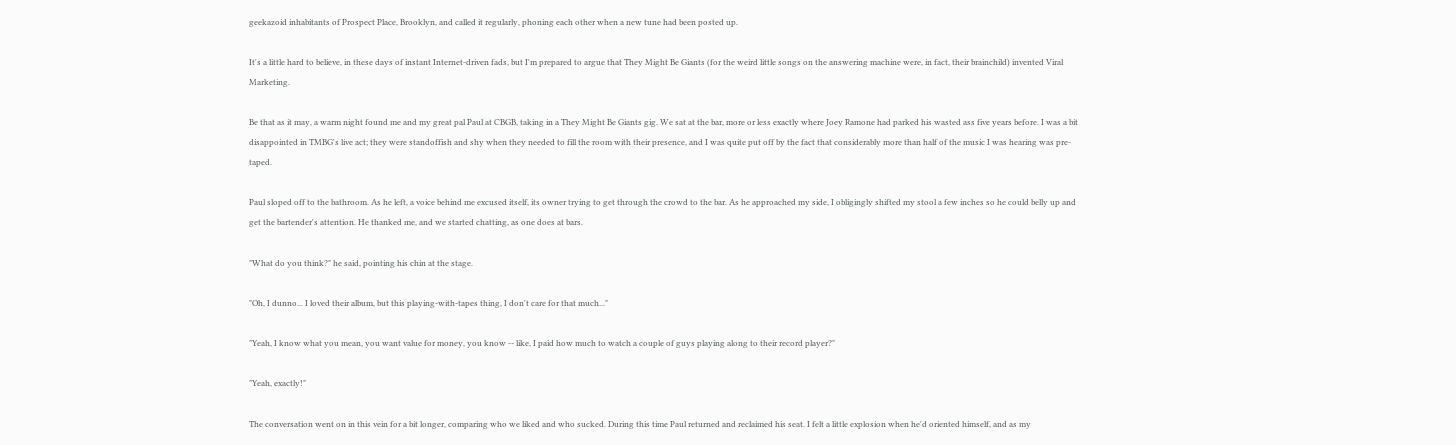geekazoid inhabitants of Prospect Place, Brooklyn, and called it regularly, phoning each other when a new tune had been posted up.

It's a little hard to believe, in these days of instant Internet-driven fads, but I'm prepared to argue that They Might Be Giants (for the weird little songs on the answering machine were, in fact, their brainchild) invented Viral Marketing.

Be that as it may, a warm night found me and my great pal Paul at CBGB, taking in a They Might Be Giants gig. We sat at the bar, more or less exactly where Joey Ramone had parked his wasted ass five years before. I was a bit disappointed in TMBG's live act; they were standoffish and shy when they needed to fill the room with their presence, and I was quite put off by the fact that considerably more than half of the music I was hearing was pre-taped.

Paul sloped off to the bathroom. As he left, a voice behind me excused itself, its owner trying to get through the crowd to the bar. As he approached my side, I obligingly shifted my stool a few inches so he could belly up and get the bartender's attention. He thanked me, and we started chatting, as one does at bars.

"What do you think?" he said, pointing his chin at the stage.

"Oh, I dunno... I loved their album, but this playing-with-tapes thing, I don't care for that much..."

"Yeah, I know what you mean, you want value for money, you know -- like, I paid how much to watch a couple of guys playing along to their record player?"

"Yeah, exactly!"

The conversation went on in this vein for a bit longer, comparing who we liked and who sucked. During this time Paul returned and reclaimed his seat. I felt a little explosion when he'd oriented himself, and as my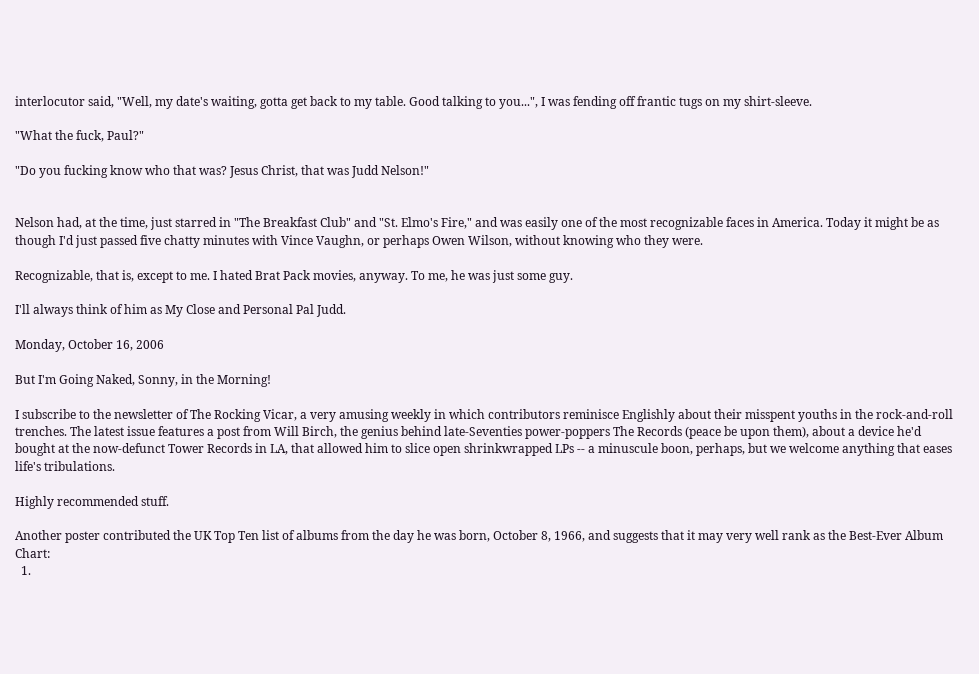interlocutor said, "Well, my date's waiting, gotta get back to my table. Good talking to you...", I was fending off frantic tugs on my shirt-sleeve.

"What the fuck, Paul?"

"Do you fucking know who that was? Jesus Christ, that was Judd Nelson!"


Nelson had, at the time, just starred in "The Breakfast Club" and "St. Elmo's Fire," and was easily one of the most recognizable faces in America. Today it might be as though I'd just passed five chatty minutes with Vince Vaughn, or perhaps Owen Wilson, without knowing who they were.

Recognizable, that is, except to me. I hated Brat Pack movies, anyway. To me, he was just some guy.

I'll always think of him as My Close and Personal Pal Judd.

Monday, October 16, 2006

But I'm Going Naked, Sonny, in the Morning!

I subscribe to the newsletter of The Rocking Vicar, a very amusing weekly in which contributors reminisce Englishly about their misspent youths in the rock-and-roll trenches. The latest issue features a post from Will Birch, the genius behind late-Seventies power-poppers The Records (peace be upon them), about a device he'd bought at the now-defunct Tower Records in LA, that allowed him to slice open shrinkwrapped LPs -- a minuscule boon, perhaps, but we welcome anything that eases life's tribulations.

Highly recommended stuff.

Another poster contributed the UK Top Ten list of albums from the day he was born, October 8, 1966, and suggests that it may very well rank as the Best-Ever Album Chart:
  1.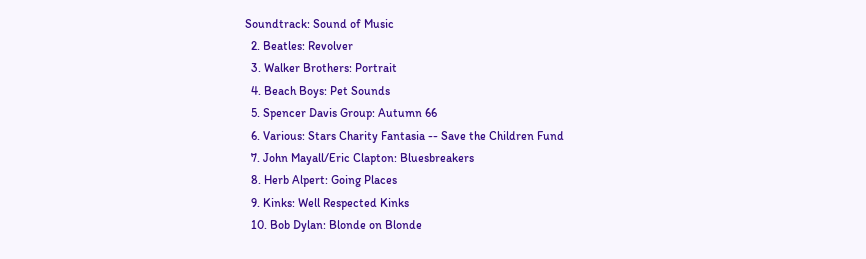Soundtrack: Sound of Music
  2. Beatles: Revolver
  3. Walker Brothers: Portrait
  4. Beach Boys: Pet Sounds
  5. Spencer Davis Group: Autumn 66
  6. Various: Stars Charity Fantasia -- Save the Children Fund
  7. John Mayall/Eric Clapton: Bluesbreakers
  8. Herb Alpert: Going Places
  9. Kinks: Well Respected Kinks
  10. Bob Dylan: Blonde on Blonde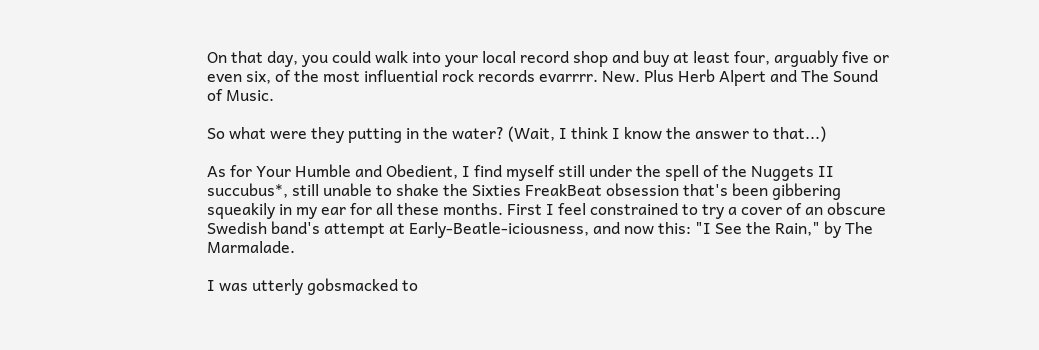On that day, you could walk into your local record shop and buy at least four, arguably five or even six, of the most influential rock records evarrrr. New. Plus Herb Alpert and The Sound of Music.

So what were they putting in the water? (Wait, I think I know the answer to that...)

As for Your Humble and Obedient, I find myself still under the spell of the Nuggets II succubus*, still unable to shake the Sixties FreakBeat obsession that's been gibbering squeakily in my ear for all these months. First I feel constrained to try a cover of an obscure Swedish band's attempt at Early-Beatle-iciousness, and now this: "I See the Rain," by The Marmalade.

I was utterly gobsmacked to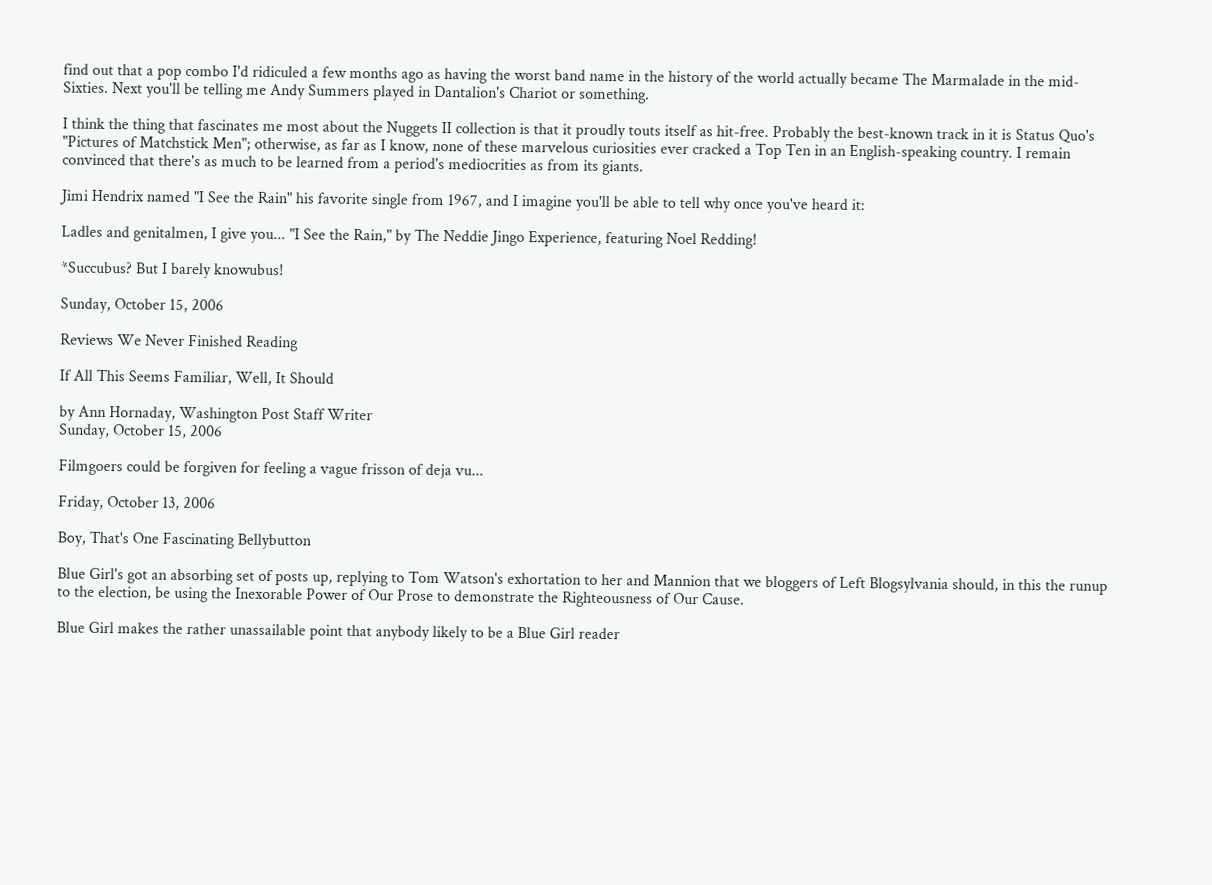find out that a pop combo I'd ridiculed a few months ago as having the worst band name in the history of the world actually became The Marmalade in the mid-Sixties. Next you'll be telling me Andy Summers played in Dantalion's Chariot or something.

I think the thing that fascinates me most about the Nuggets II collection is that it proudly touts itself as hit-free. Probably the best-known track in it is Status Quo's "Pictures of Matchstick Men"; otherwise, as far as I know, none of these marvelous curiosities ever cracked a Top Ten in an English-speaking country. I remain convinced that there's as much to be learned from a period's mediocrities as from its giants.

Jimi Hendrix named "I See the Rain" his favorite single from 1967, and I imagine you'll be able to tell why once you've heard it:

Ladles and genitalmen, I give you... "I See the Rain," by The Neddie Jingo Experience, featuring Noel Redding!

*Succubus? But I barely knowubus!

Sunday, October 15, 2006

Reviews We Never Finished Reading

If All This Seems Familiar, Well, It Should

by Ann Hornaday, Washington Post Staff Writer
Sunday, October 15, 2006

Filmgoers could be forgiven for feeling a vague frisson of deja vu...

Friday, October 13, 2006

Boy, That's One Fascinating Bellybutton

Blue Girl's got an absorbing set of posts up, replying to Tom Watson's exhortation to her and Mannion that we bloggers of Left Blogsylvania should, in this the runup to the election, be using the Inexorable Power of Our Prose to demonstrate the Righteousness of Our Cause.

Blue Girl makes the rather unassailable point that anybody likely to be a Blue Girl reader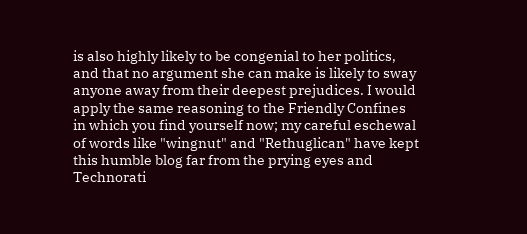is also highly likely to be congenial to her politics, and that no argument she can make is likely to sway anyone away from their deepest prejudices. I would apply the same reasoning to the Friendly Confines in which you find yourself now; my careful eschewal of words like "wingnut" and "Rethuglican" have kept this humble blog far from the prying eyes and Technorati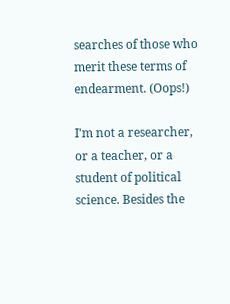searches of those who merit these terms of endearment. (Oops!)

I'm not a researcher, or a teacher, or a student of political science. Besides the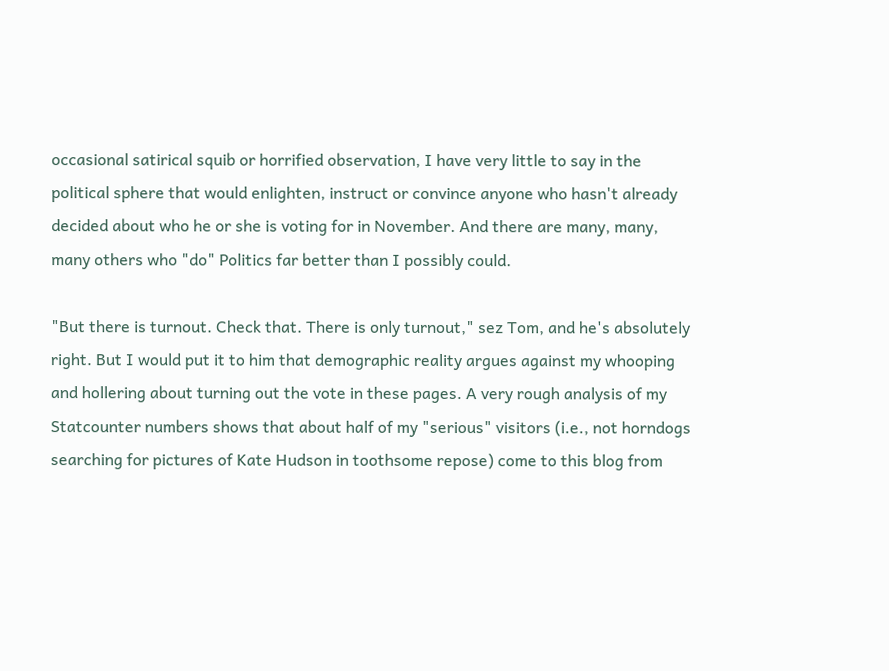occasional satirical squib or horrified observation, I have very little to say in the political sphere that would enlighten, instruct or convince anyone who hasn't already decided about who he or she is voting for in November. And there are many, many, many others who "do" Politics far better than I possibly could.

"But there is turnout. Check that. There is only turnout," sez Tom, and he's absolutely right. But I would put it to him that demographic reality argues against my whooping and hollering about turning out the vote in these pages. A very rough analysis of my Statcounter numbers shows that about half of my "serious" visitors (i.e., not horndogs searching for pictures of Kate Hudson in toothsome repose) come to this blog from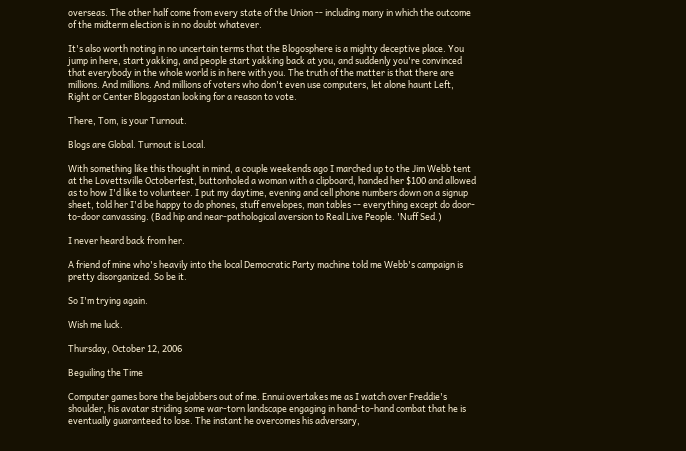overseas. The other half come from every state of the Union -- including many in which the outcome of the midterm election is in no doubt whatever.

It's also worth noting in no uncertain terms that the Blogosphere is a mighty deceptive place. You jump in here, start yakking, and people start yakking back at you, and suddenly you're convinced that everybody in the whole world is in here with you. The truth of the matter is that there are millions. And millions. And millions of voters who don't even use computers, let alone haunt Left, Right or Center Bloggostan looking for a reason to vote.

There, Tom, is your Turnout.

Blogs are Global. Turnout is Local.

With something like this thought in mind, a couple weekends ago I marched up to the Jim Webb tent at the Lovettsville Octoberfest, buttonholed a woman with a clipboard, handed her $100 and allowed as to how I'd like to volunteer. I put my daytime, evening and cell phone numbers down on a signup sheet, told her I'd be happy to do phones, stuff envelopes, man tables -- everything except do door-to-door canvassing. (Bad hip and near-pathological aversion to Real Live People. 'Nuff Sed.)

I never heard back from her.

A friend of mine who's heavily into the local Democratic Party machine told me Webb's campaign is pretty disorganized. So be it.

So I'm trying again.

Wish me luck.

Thursday, October 12, 2006

Beguiling the Time

Computer games bore the bejabbers out of me. Ennui overtakes me as I watch over Freddie's shoulder, his avatar striding some war-torn landscape engaging in hand-to-hand combat that he is eventually guaranteed to lose. The instant he overcomes his adversary,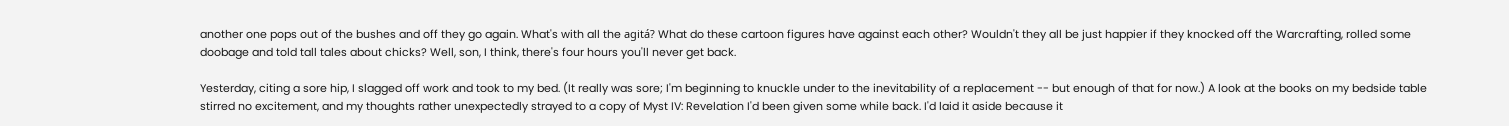another one pops out of the bushes and off they go again. What's with all the agitá? What do these cartoon figures have against each other? Wouldn't they all be just happier if they knocked off the Warcrafting, rolled some doobage and told tall tales about chicks? Well, son, I think, there's four hours you'll never get back.

Yesterday, citing a sore hip, I slagged off work and took to my bed. (It really was sore; I'm beginning to knuckle under to the inevitability of a replacement -- but enough of that for now.) A look at the books on my bedside table stirred no excitement, and my thoughts rather unexpectedly strayed to a copy of Myst IV: Revelation I'd been given some while back. I'd laid it aside because it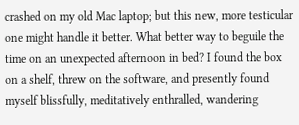crashed on my old Mac laptop; but this new, more testicular one might handle it better. What better way to beguile the time on an unexpected afternoon in bed? I found the box on a shelf, threw on the software, and presently found myself blissfully, meditatively enthralled, wandering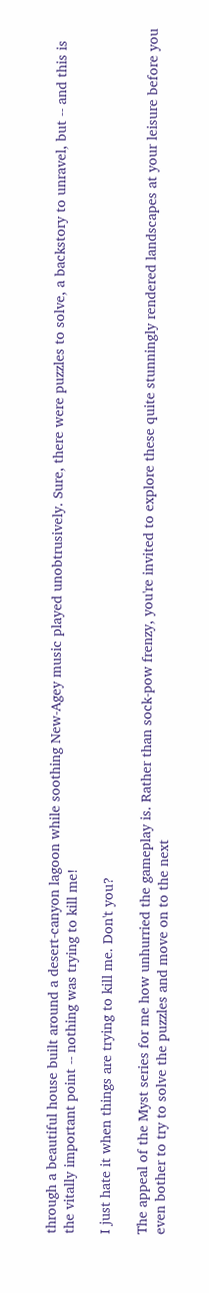through a beautiful house built around a desert-canyon lagoon while soothing New-Agey music played unobtrusively. Sure, there were puzzles to solve, a backstory to unravel, but -- and this is the vitally important point -- nothing was trying to kill me!

I just hate it when things are trying to kill me. Don't you?

The appeal of the Myst series for me how unhurried the gameplay is. Rather than sock-pow frenzy, you're invited to explore these quite stunningly rendered landscapes at your leisure before you even bother to try to solve the puzzles and move on to the next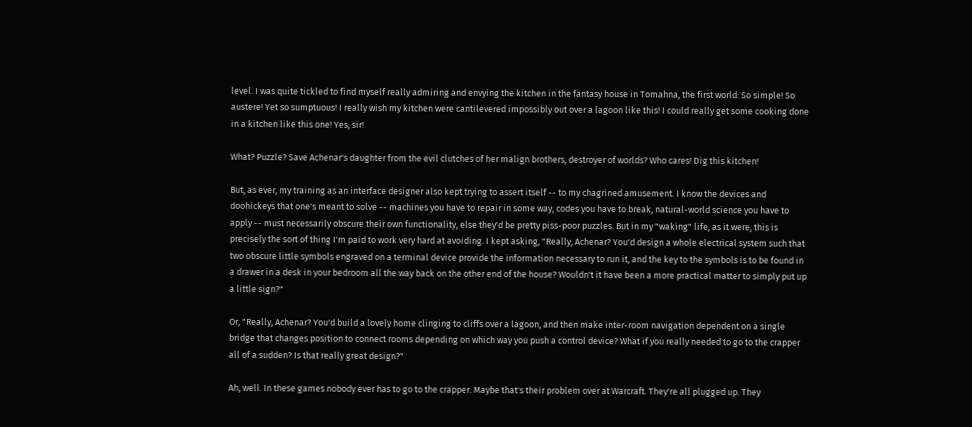level. I was quite tickled to find myself really admiring and envying the kitchen in the fantasy house in Tomahna, the first world: So simple! So austere! Yet so sumptuous! I really wish my kitchen were cantilevered impossibly out over a lagoon like this! I could really get some cooking done in a kitchen like this one! Yes, sir!

What? Puzzle? Save Achenar's daughter from the evil clutches of her malign brothers, destroyer of worlds? Who cares! Dig this kitchen!

But, as ever, my training as an interface designer also kept trying to assert itself -- to my chagrined amusement. I know the devices and doohickeys that one's meant to solve -- machines you have to repair in some way, codes you have to break, natural-world science you have to apply -- must necessarily obscure their own functionality, else they'd be pretty piss-poor puzzles. But in my "waking" life, as it were, this is precisely the sort of thing I'm paid to work very hard at avoiding. I kept asking, "Really, Achenar? You'd design a whole electrical system such that two obscure little symbols engraved on a terminal device provide the information necessary to run it, and the key to the symbols is to be found in a drawer in a desk in your bedroom all the way back on the other end of the house? Wouldn't it have been a more practical matter to simply put up a little sign?"

Or, "Really, Achenar? You'd build a lovely home clinging to cliffs over a lagoon, and then make inter-room navigation dependent on a single bridge that changes position to connect rooms depending on which way you push a control device? What if you really needed to go to the crapper all of a sudden? Is that really great design?"

Ah, well. In these games nobody ever has to go to the crapper. Maybe that's their problem over at Warcraft. They're all plugged up. They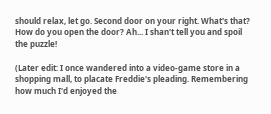should relax, let go. Second door on your right. What's that? How do you open the door? Ah... I shan't tell you and spoil the puzzle!

(Later edit: I once wandered into a video-game store in a shopping mall, to placate Freddie's pleading. Remembering how much I'd enjoyed the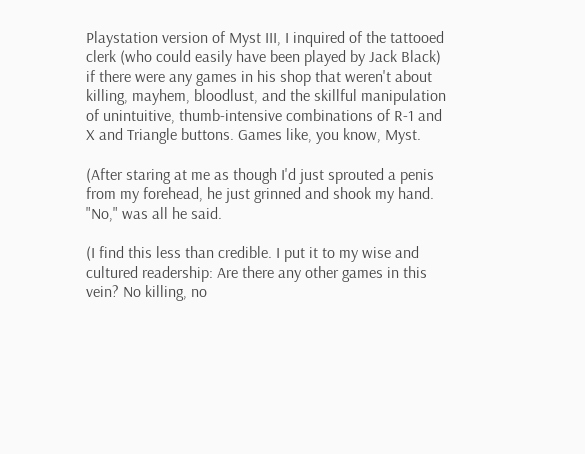Playstation version of Myst III, I inquired of the tattooed clerk (who could easily have been played by Jack Black) if there were any games in his shop that weren't about killing, mayhem, bloodlust, and the skillful manipulation of unintuitive, thumb-intensive combinations of R-1 and X and Triangle buttons. Games like, you know, Myst.

(After staring at me as though I'd just sprouted a penis from my forehead, he just grinned and shook my hand. "No," was all he said.

(I find this less than credible. I put it to my wise and cultured readership: Are there any other games in this vein? No killing, no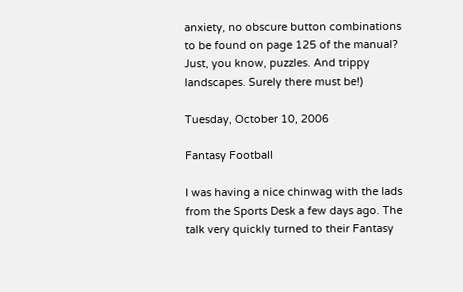anxiety, no obscure button combinations to be found on page 125 of the manual? Just, you know, puzzles. And trippy landscapes. Surely there must be!)

Tuesday, October 10, 2006

Fantasy Football

I was having a nice chinwag with the lads from the Sports Desk a few days ago. The talk very quickly turned to their Fantasy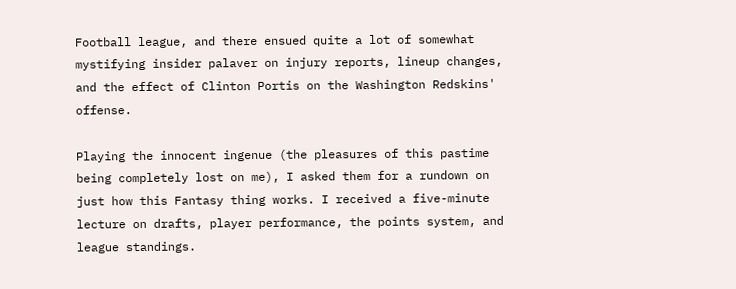Football league, and there ensued quite a lot of somewhat mystifying insider palaver on injury reports, lineup changes, and the effect of Clinton Portis on the Washington Redskins' offense.

Playing the innocent ingenue (the pleasures of this pastime being completely lost on me), I asked them for a rundown on just how this Fantasy thing works. I received a five-minute lecture on drafts, player performance, the points system, and league standings.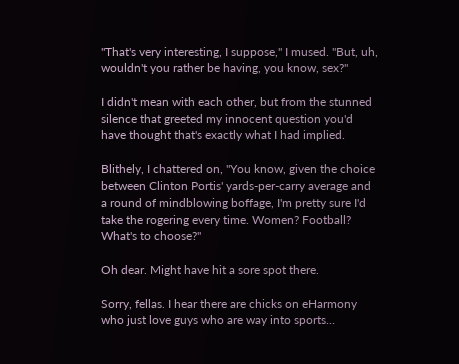"That's very interesting, I suppose," I mused. "But, uh, wouldn't you rather be having, you know, sex?"

I didn't mean with each other, but from the stunned silence that greeted my innocent question you'd have thought that's exactly what I had implied.

Blithely, I chattered on, "You know, given the choice between Clinton Portis' yards-per-carry average and a round of mindblowing boffage, I'm pretty sure I'd take the rogering every time. Women? Football? What's to choose?"

Oh dear. Might have hit a sore spot there.

Sorry, fellas. I hear there are chicks on eHarmony who just love guys who are way into sports...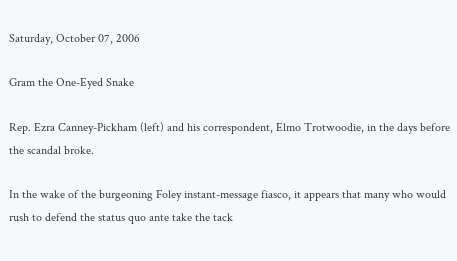Saturday, October 07, 2006

Gram the One-Eyed Snake

Rep. Ezra Canney-Pickham (left) and his correspondent, Elmo Trotwoodie, in the days before the scandal broke.

In the wake of the burgeoning Foley instant-message fiasco, it appears that many who would rush to defend the status quo ante take the tack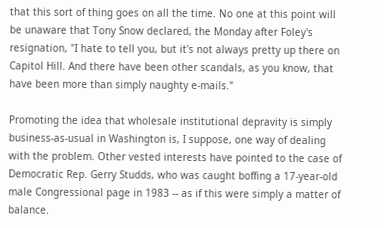that this sort of thing goes on all the time. No one at this point will be unaware that Tony Snow declared, the Monday after Foley's resignation, "I hate to tell you, but it's not always pretty up there on Capitol Hill. And there have been other scandals, as you know, that have been more than simply naughty e-mails."

Promoting the idea that wholesale institutional depravity is simply business-as-usual in Washington is, I suppose, one way of dealing with the problem. Other vested interests have pointed to the case of Democratic Rep. Gerry Studds, who was caught boffing a 17-year-old male Congressional page in 1983 -- as if this were simply a matter of balance.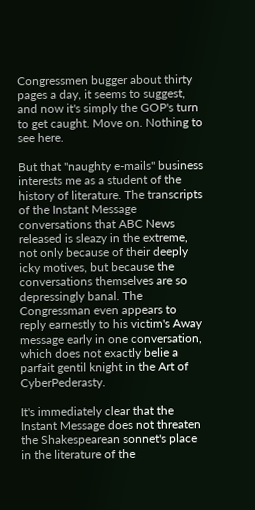Congressmen bugger about thirty pages a day, it seems to suggest, and now it's simply the GOP's turn to get caught. Move on. Nothing to see here.

But that "naughty e-mails" business interests me as a student of the history of literature. The transcripts of the Instant Message conversations that ABC News released is sleazy in the extreme, not only because of their deeply icky motives, but because the conversations themselves are so depressingly banal. The Congressman even appears to reply earnestly to his victim's Away message early in one conversation, which does not exactly belie a parfait gentil knight in the Art of CyberPederasty.

It's immediately clear that the Instant Message does not threaten the Shakespearean sonnet's place in the literature of the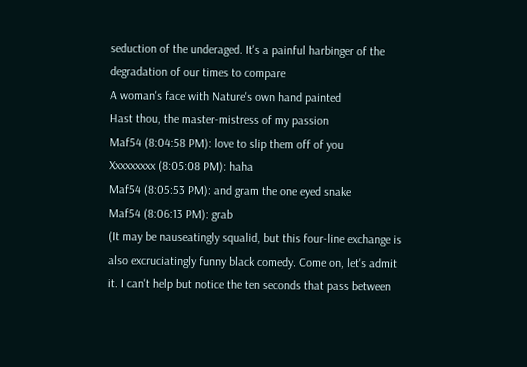seduction of the underaged. It's a painful harbinger of the degradation of our times to compare
A woman's face with Nature's own hand painted
Hast thou, the master-mistress of my passion
Maf54 (8:04:58 PM): love to slip them off of you
Xxxxxxxxx (8:05:08 PM): haha
Maf54 (8:05:53 PM): and gram the one eyed snake
Maf54 (8:06:13 PM): grab
(It may be nauseatingly squalid, but this four-line exchange is also excruciatingly funny black comedy. Come on, let's admit it. I can't help but notice the ten seconds that pass between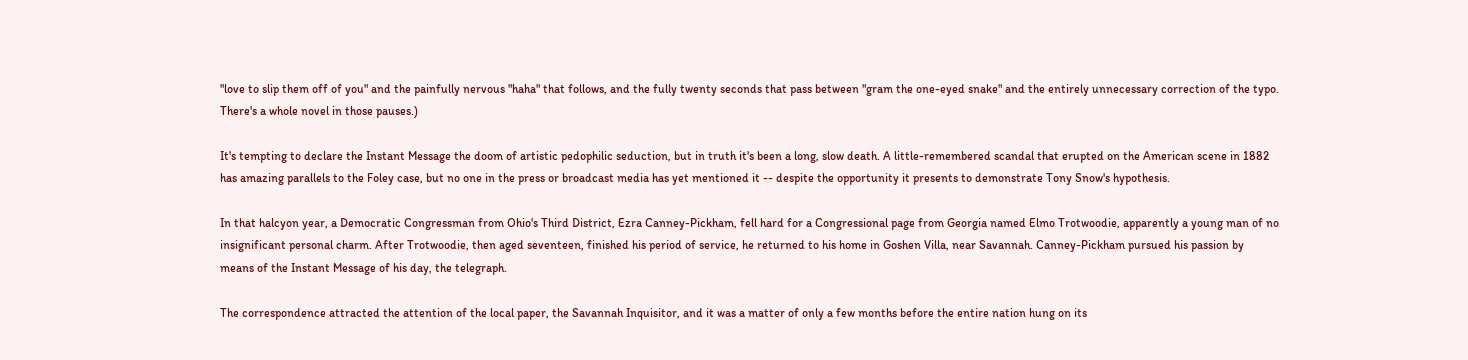"love to slip them off of you" and the painfully nervous "haha" that follows, and the fully twenty seconds that pass between "gram the one-eyed snake" and the entirely unnecessary correction of the typo. There's a whole novel in those pauses.)

It's tempting to declare the Instant Message the doom of artistic pedophilic seduction, but in truth it's been a long, slow death. A little-remembered scandal that erupted on the American scene in 1882 has amazing parallels to the Foley case, but no one in the press or broadcast media has yet mentioned it -- despite the opportunity it presents to demonstrate Tony Snow's hypothesis.

In that halcyon year, a Democratic Congressman from Ohio's Third District, Ezra Canney-Pickham, fell hard for a Congressional page from Georgia named Elmo Trotwoodie, apparently a young man of no insignificant personal charm. After Trotwoodie, then aged seventeen, finished his period of service, he returned to his home in Goshen Villa, near Savannah. Canney-Pickham pursued his passion by means of the Instant Message of his day, the telegraph.

The correspondence attracted the attention of the local paper, the Savannah Inquisitor, and it was a matter of only a few months before the entire nation hung on its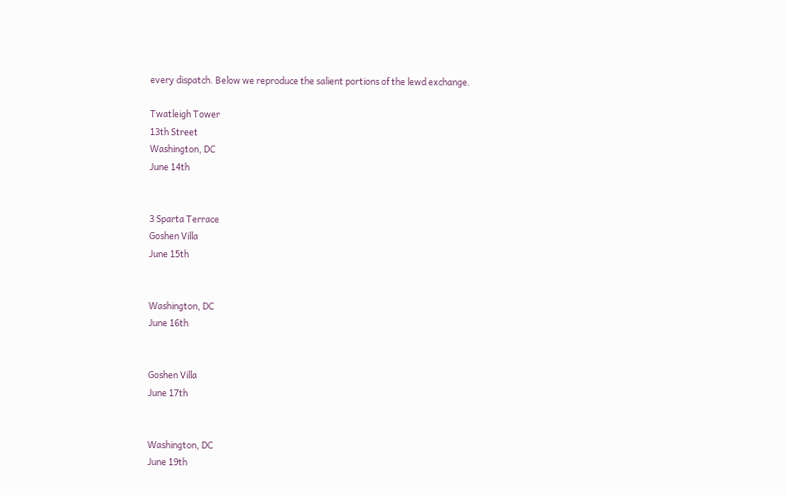every dispatch. Below we reproduce the salient portions of the lewd exchange.

Twatleigh Tower
13th Street
Washington, DC
June 14th


3 Sparta Terrace
Goshen Villa
June 15th


Washington, DC
June 16th


Goshen Villa
June 17th


Washington, DC
June 19th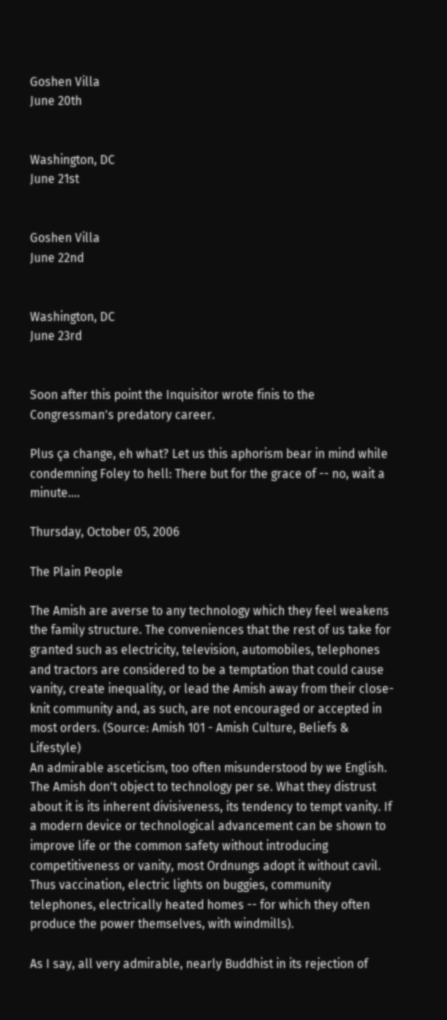Goshen Villa
June 20th


Washington, DC
June 21st


Goshen Villa
June 22nd


Washington, DC
June 23rd


Soon after this point the Inquisitor wrote finis to the Congressman's predatory career.

Plus ça change, eh what? Let us this aphorism bear in mind while condemning Foley to hell: There but for the grace of -- no, wait a minute....

Thursday, October 05, 2006

The Plain People

The Amish are averse to any technology which they feel weakens the family structure. The conveniences that the rest of us take for granted such as electricity, television, automobiles, telephones and tractors are considered to be a temptation that could cause vanity, create inequality, or lead the Amish away from their close-knit community and, as such, are not encouraged or accepted in most orders. (Source: Amish 101 - Amish Culture, Beliefs & Lifestyle)
An admirable asceticism, too often misunderstood by we English. The Amish don't object to technology per se. What they distrust about it is its inherent divisiveness, its tendency to tempt vanity. If a modern device or technological advancement can be shown to improve life or the common safety without introducing competitiveness or vanity, most Ordnungs adopt it without cavil. Thus vaccination, electric lights on buggies, community telephones, electrically heated homes -- for which they often produce the power themselves, with windmills).

As I say, all very admirable, nearly Buddhist in its rejection of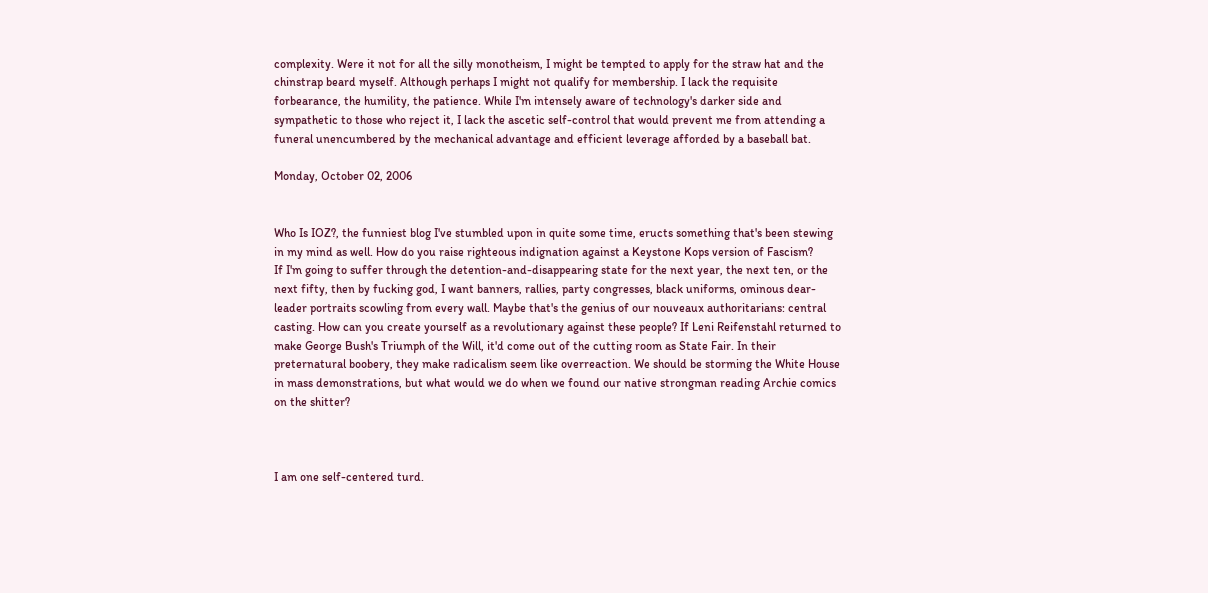complexity. Were it not for all the silly monotheism, I might be tempted to apply for the straw hat and the chinstrap beard myself. Although perhaps I might not qualify for membership. I lack the requisite forbearance, the humility, the patience. While I'm intensely aware of technology's darker side and sympathetic to those who reject it, I lack the ascetic self-control that would prevent me from attending a funeral unencumbered by the mechanical advantage and efficient leverage afforded by a baseball bat.

Monday, October 02, 2006


Who Is IOZ?, the funniest blog I've stumbled upon in quite some time, eructs something that's been stewing in my mind as well. How do you raise righteous indignation against a Keystone Kops version of Fascism?
If I'm going to suffer through the detention-and-disappearing state for the next year, the next ten, or the next fifty, then by fucking god, I want banners, rallies, party congresses, black uniforms, ominous dear-leader portraits scowling from every wall. Maybe that's the genius of our nouveaux authoritarians: central casting. How can you create yourself as a revolutionary against these people? If Leni Reifenstahl returned to make George Bush's Triumph of the Will, it'd come out of the cutting room as State Fair. In their preternatural boobery, they make radicalism seem like overreaction. We should be storming the White House in mass demonstrations, but what would we do when we found our native strongman reading Archie comics on the shitter?



I am one self-centered turd.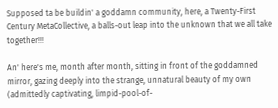Supposed ta be buildin' a goddamn community, here, a Twenty-First Century MetaCollective, a balls-out leap into the unknown that we all take together!!!

An' here's me, month after month, sitting in front of the goddamned mirror, gazing deeply into the strange, unnatural beauty of my own (admittedly captivating, limpid-pool-of-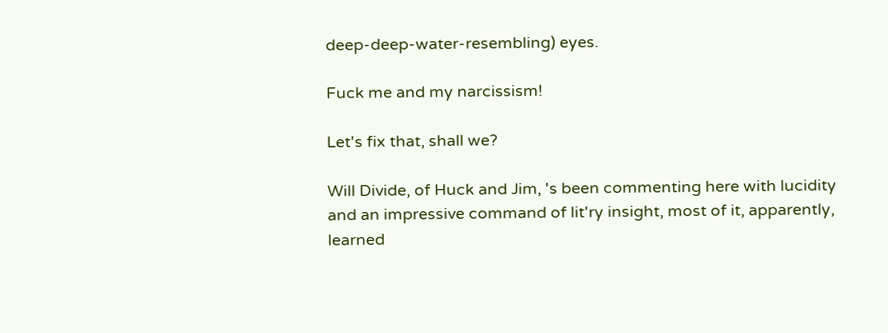deep-deep-water-resembling) eyes.

Fuck me and my narcissism!

Let's fix that, shall we?

Will Divide, of Huck and Jim, 's been commenting here with lucidity and an impressive command of lit'ry insight, most of it, apparently, learned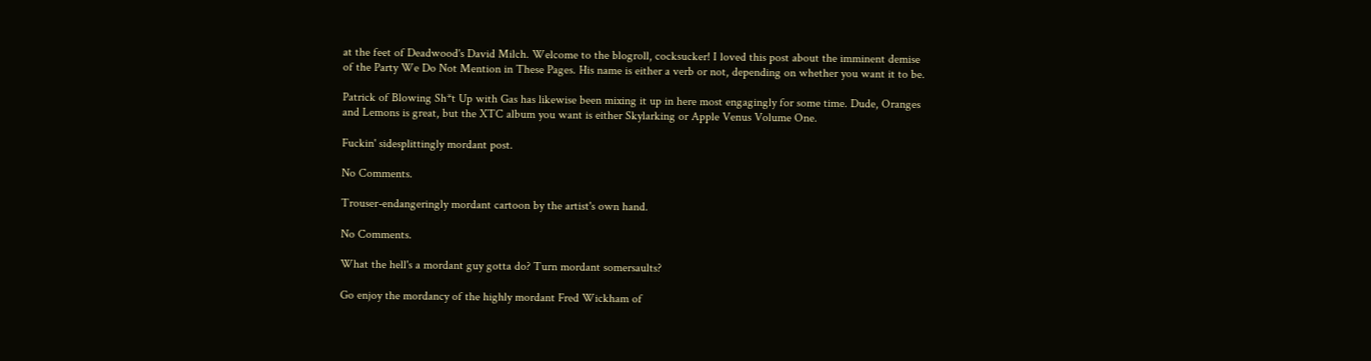at the feet of Deadwood's David Milch. Welcome to the blogroll, cocksucker! I loved this post about the imminent demise of the Party We Do Not Mention in These Pages. His name is either a verb or not, depending on whether you want it to be.

Patrick of Blowing Sh*t Up with Gas has likewise been mixing it up in here most engagingly for some time. Dude, Oranges and Lemons is great, but the XTC album you want is either Skylarking or Apple Venus Volume One.

Fuckin' sidesplittingly mordant post.

No Comments.

Trouser-endangeringly mordant cartoon by the artist's own hand.

No Comments.

What the hell's a mordant guy gotta do? Turn mordant somersaults?

Go enjoy the mordancy of the highly mordant Fred Wickham of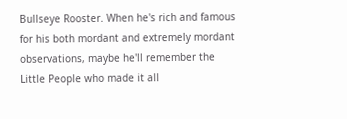Bullseye Rooster. When he's rich and famous for his both mordant and extremely mordant observations, maybe he'll remember the Little People who made it all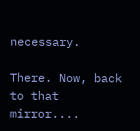necessary.

There. Now, back to that mirror....